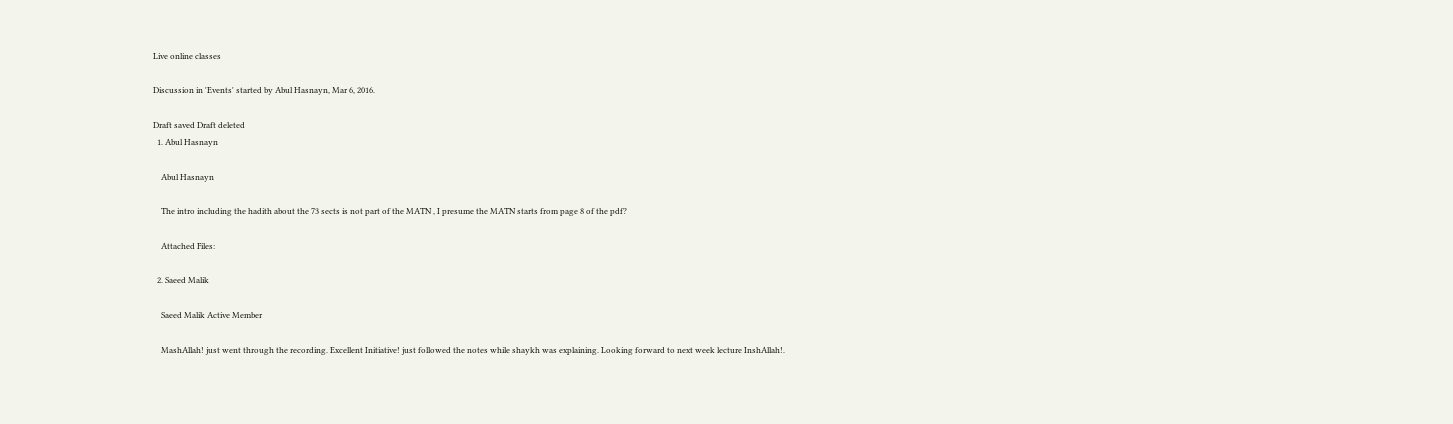Live online classes

Discussion in 'Events' started by Abul Hasnayn, Mar 6, 2016.

Draft saved Draft deleted
  1. Abul Hasnayn

    Abul Hasnayn

    The intro including the hadith about the 73 sects is not part of the MATN , I presume the MATN starts from page 8 of the pdf?

    Attached Files:

  2. Saeed Malik

    Saeed Malik Active Member

    MashAllah! just went through the recording. Excellent Initiative! just followed the notes while shaykh was explaining. Looking forward to next week lecture InshAllah!.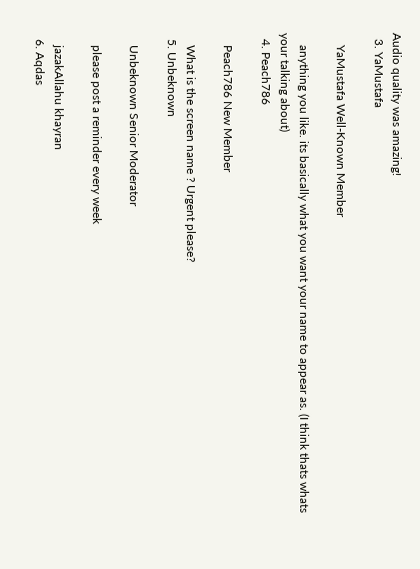Audio quality was amazing!
  3. YaMustafa

    YaMustafa Well-Known Member

    anything you like. its basically what you want your name to appear as. (I think thats whats your talking about)
  4. Peach786

    Peach786 New Member

    What is the screen name ? Urgent please?
  5. Unbeknown

    Unbeknown Senior Moderator

    please post a reminder every week

    jazakAllahu khayran
  6. Aqdas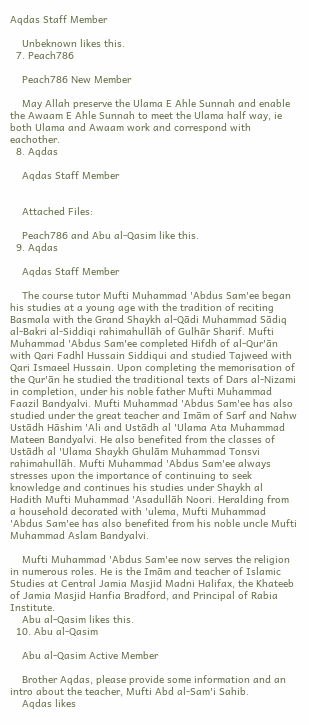Aqdas Staff Member

    Unbeknown likes this.
  7. Peach786

    Peach786 New Member

    May Allah preserve the Ulama E Ahle Sunnah and enable the Awaam E Ahle Sunnah to meet the Ulama half way, ie both Ulama and Awaam work and correspond with eachother.
  8. Aqdas

    Aqdas Staff Member


    Attached Files:

    Peach786 and Abu al-Qasim like this.
  9. Aqdas

    Aqdas Staff Member

    The course tutor Mufti Muhammad 'Abdus Sam'ee began his studies at a young age with the tradition of reciting Basmala with the Grand Shaykh al-Qādi Muhammad Sādiq al-Bakri al-Siddiqi rahimahullāh of Gulhār Sharif. Mufti Muhammad 'Abdus Sam'ee completed Hifdh of al-Qur'ān with Qari Fadhl Hussain Siddiqui and studied Tajweed with Qari Ismaeel Hussain. Upon completing the memorisation of the Qur'ān he studied the traditional texts of Dars al-Nizami in completion, under his noble father Mufti Muhammad Faazil Bandyalvi. Mufti Muhammad 'Abdus Sam'ee has also studied under the great teacher and Imām of Sarf and Nahw Ustādh Hāshim 'Ali and Ustādh al 'Ulama Ata Muhammad Mateen Bandyalvi. He also benefited from the classes of Ustādh al 'Ulama Shaykh Ghulām Muhammad Tonsvi rahimahullāh. Mufti Muhammad 'Abdus Sam'ee always stresses upon the importance of continuing to seek knowledge and continues his studies under Shaykh al Hadith Mufti Muhammad 'Asadullāh Noori. Heralding from a household decorated with 'ulema, Mufti Muhammad 'Abdus Sam'ee has also benefited from his noble uncle Mufti Muhammad Aslam Bandyalvi.

    Mufti Muhammad 'Abdus Sam'ee now serves the religion in numerous roles. He is the Imām and teacher of Islamic Studies at Central Jamia Masjid Madni Halifax, the Khateeb of Jamia Masjid Hanfia Bradford, and Principal of Rabia Institute.
    Abu al-Qasim likes this.
  10. Abu al-Qasim

    Abu al-Qasim Active Member

    Brother Aqdas, please provide some information and an intro about the teacher, Mufti Abd al-Sam'i Sahib.
    Aqdas likes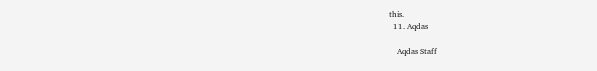this.
  11. Aqdas

    Aqdas Staff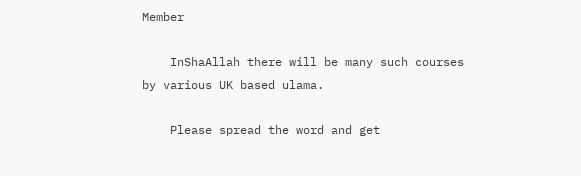Member

    InShaAllah there will be many such courses by various UK based ulama.

    Please spread the word and get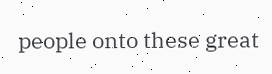people onto these great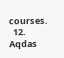courses.
  12. Aqdas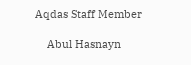Aqdas Staff Member

    Abul Hasnayn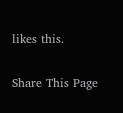likes this.

Share This Page